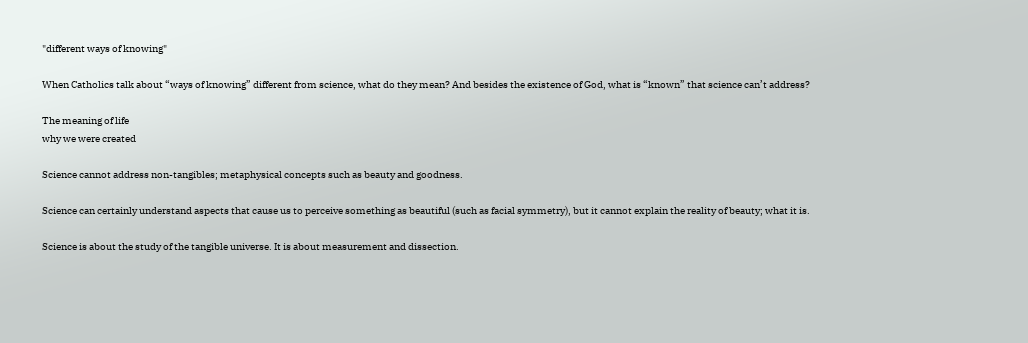"different ways of knowing"

When Catholics talk about “ways of knowing” different from science, what do they mean? And besides the existence of God, what is “known” that science can’t address?

The meaning of life
why we were created

Science cannot address non-tangibles; metaphysical concepts such as beauty and goodness.

Science can certainly understand aspects that cause us to perceive something as beautiful (such as facial symmetry), but it cannot explain the reality of beauty; what it is.

Science is about the study of the tangible universe. It is about measurement and dissection.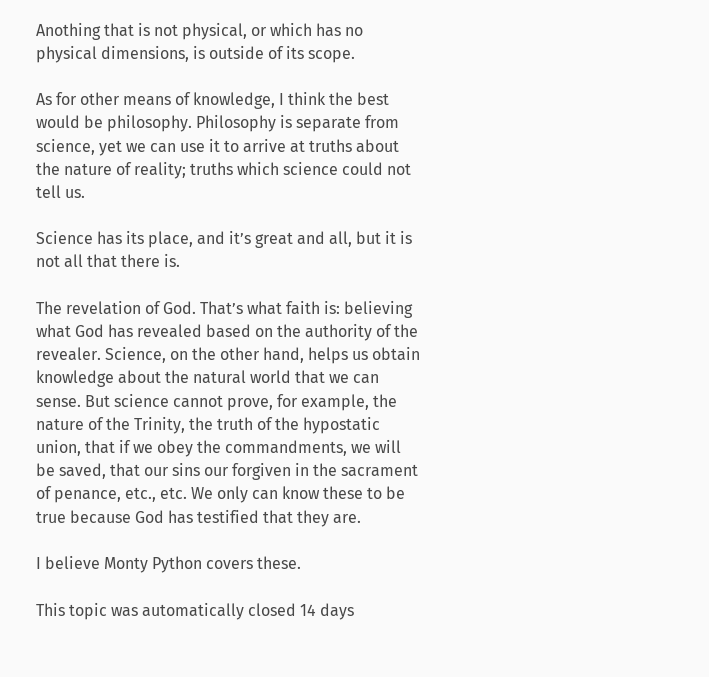Anothing that is not physical, or which has no physical dimensions, is outside of its scope.

As for other means of knowledge, I think the best would be philosophy. Philosophy is separate from science, yet we can use it to arrive at truths about the nature of reality; truths which science could not tell us.

Science has its place, and it’s great and all, but it is not all that there is.

The revelation of God. That’s what faith is: believing what God has revealed based on the authority of the revealer. Science, on the other hand, helps us obtain knowledge about the natural world that we can sense. But science cannot prove, for example, the nature of the Trinity, the truth of the hypostatic union, that if we obey the commandments, we will be saved, that our sins our forgiven in the sacrament of penance, etc., etc. We only can know these to be true because God has testified that they are.

I believe Monty Python covers these.

This topic was automatically closed 14 days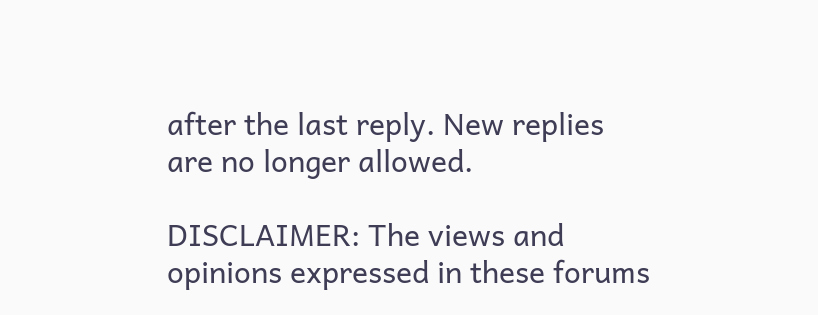after the last reply. New replies are no longer allowed.

DISCLAIMER: The views and opinions expressed in these forums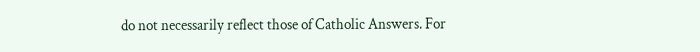do not necessarily reflect those of Catholic Answers. For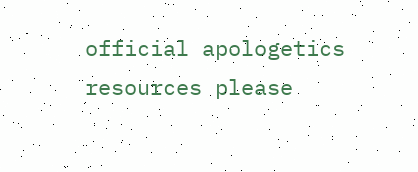official apologetics resources please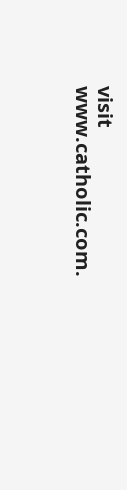visit www.catholic.com.